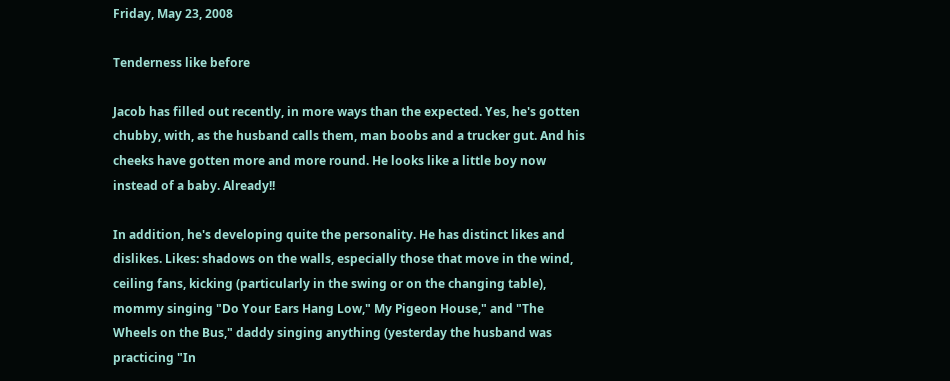Friday, May 23, 2008

Tenderness like before

Jacob has filled out recently, in more ways than the expected. Yes, he's gotten chubby, with, as the husband calls them, man boobs and a trucker gut. And his cheeks have gotten more and more round. He looks like a little boy now instead of a baby. Already!!

In addition, he's developing quite the personality. He has distinct likes and dislikes. Likes: shadows on the walls, especially those that move in the wind, ceiling fans, kicking (particularly in the swing or on the changing table), mommy singing "Do Your Ears Hang Low," My Pigeon House," and "The Wheels on the Bus," daddy singing anything (yesterday the husband was practicing "In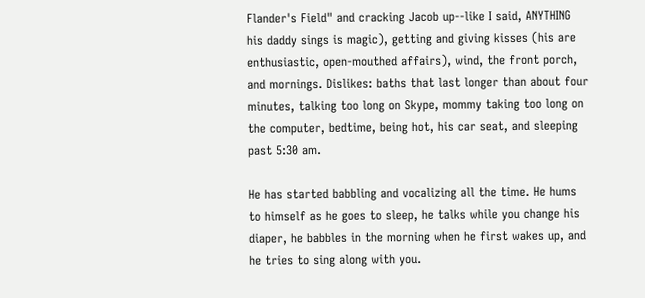Flander's Field" and cracking Jacob up--like I said, ANYTHING his daddy sings is magic), getting and giving kisses (his are enthusiastic, open-mouthed affairs), wind, the front porch, and mornings. Dislikes: baths that last longer than about four minutes, talking too long on Skype, mommy taking too long on the computer, bedtime, being hot, his car seat, and sleeping past 5:30 am.

He has started babbling and vocalizing all the time. He hums to himself as he goes to sleep, he talks while you change his diaper, he babbles in the morning when he first wakes up, and he tries to sing along with you.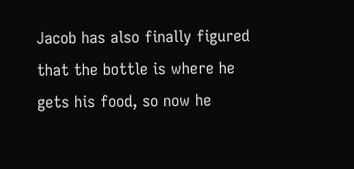Jacob has also finally figured that the bottle is where he gets his food, so now he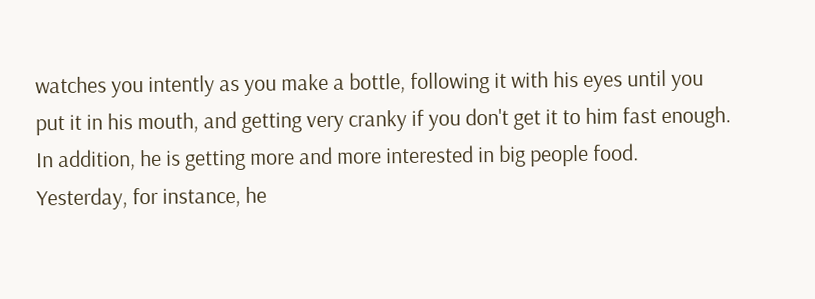watches you intently as you make a bottle, following it with his eyes until you put it in his mouth, and getting very cranky if you don't get it to him fast enough. In addition, he is getting more and more interested in big people food. Yesterday, for instance, he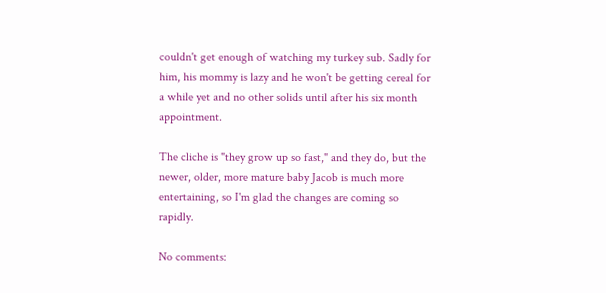couldn't get enough of watching my turkey sub. Sadly for him, his mommy is lazy and he won't be getting cereal for a while yet and no other solids until after his six month appointment.

The cliche is "they grow up so fast," and they do, but the newer, older, more mature baby Jacob is much more entertaining, so I'm glad the changes are coming so rapidly.

No comments: